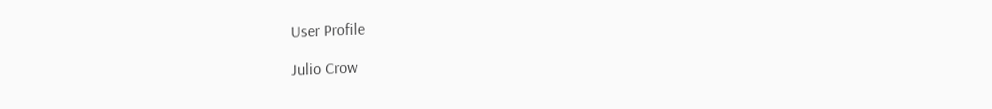User Profile

Julio Crow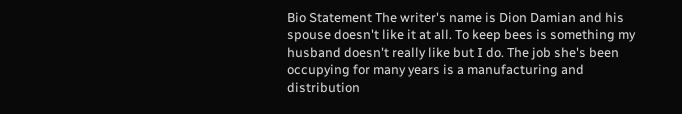Bio Statement The writer's name is Dion Damian and his spouse doesn't like it at all. To keep bees is something my husband doesn't really like but I do. The job she's been occupying for many years is a manufacturing and distribution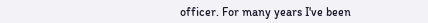officer. For many years I've been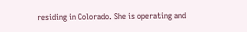residing in Colorado. She is operating and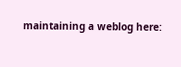maintaining a weblog here: